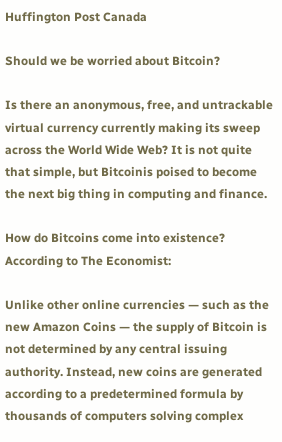Huffington Post Canada

Should we be worried about Bitcoin?

Is there an anonymous, free, and untrackable virtual currency currently making its sweep across the World Wide Web? It is not quite that simple, but Bitcoinis poised to become the next big thing in computing and finance.

How do Bitcoins come into existence? According to The Economist:

Unlike other online currencies — such as the new Amazon Coins — the supply of Bitcoin is not determined by any central issuing authority. Instead, new coins are generated according to a predetermined formula by thousands of computers solving complex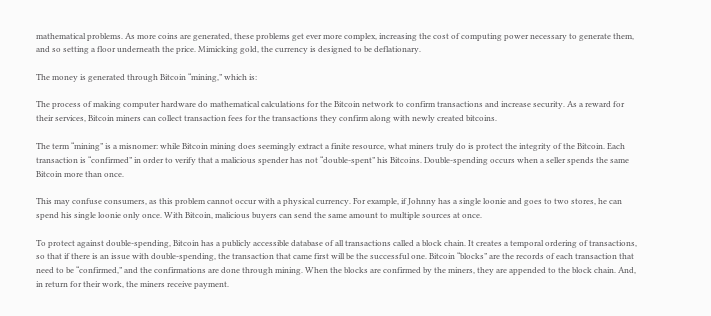mathematical problems. As more coins are generated, these problems get ever more complex, increasing the cost of computing power necessary to generate them, and so setting a floor underneath the price. Mimicking gold, the currency is designed to be deflationary.

The money is generated through Bitcoin “mining,” which is:

The process of making computer hardware do mathematical calculations for the Bitcoin network to confirm transactions and increase security. As a reward for their services, Bitcoin miners can collect transaction fees for the transactions they confirm along with newly created bitcoins.

The term “mining” is a misnomer: while Bitcoin mining does seemingly extract a finite resource, what miners truly do is protect the integrity of the Bitcoin. Each transaction is “confirmed” in order to verify that a malicious spender has not “double-spent” his Bitcoins. Double-spending occurs when a seller spends the same Bitcoin more than once.

This may confuse consumers, as this problem cannot occur with a physical currency. For example, if Johnny has a single loonie and goes to two stores, he can spend his single loonie only once. With Bitcoin, malicious buyers can send the same amount to multiple sources at once.

To protect against double-spending, Bitcoin has a publicly accessible database of all transactions called a block chain. It creates a temporal ordering of transactions, so that if there is an issue with double-spending, the transaction that came first will be the successful one. Bitcoin “blocks” are the records of each transaction that need to be “confirmed,” and the confirmations are done through mining. When the blocks are confirmed by the miners, they are appended to the block chain. And, in return for their work, the miners receive payment.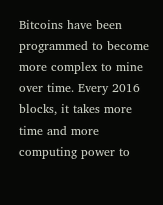Bitcoins have been programmed to become more complex to mine over time. Every 2016 blocks, it takes more time and more computing power to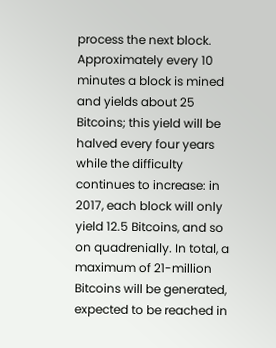process the next block. Approximately every 10 minutes a block is mined and yields about 25 Bitcoins; this yield will be halved every four years while the difficulty continues to increase: in 2017, each block will only yield 12.5 Bitcoins, and so on quadrenially. In total, a maximum of 21-million Bitcoins will be generated, expected to be reached in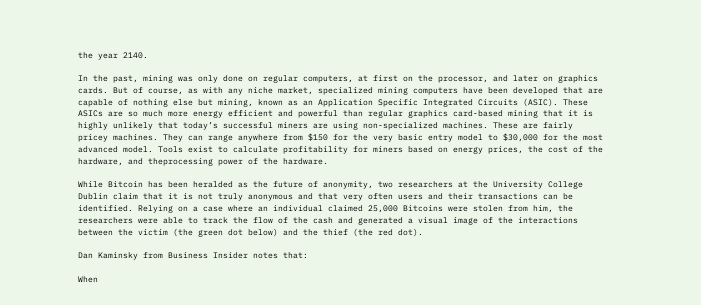the year 2140.

In the past, mining was only done on regular computers, at first on the processor, and later on graphics cards. But of course, as with any niche market, specialized mining computers have been developed that are capable of nothing else but mining, known as an Application Specific Integrated Circuits (ASIC). These ASICs are so much more energy efficient and powerful than regular graphics card-based mining that it is highly unlikely that today’s successful miners are using non-specialized machines. These are fairly pricey machines. They can range anywhere from $150 for the very basic entry model to $30,000 for the most advanced model. Tools exist to calculate profitability for miners based on energy prices, the cost of the hardware, and theprocessing power of the hardware.

While Bitcoin has been heralded as the future of anonymity, two researchers at the University College Dublin claim that it is not truly anonymous and that very often users and their transactions can be identified. Relying on a case where an individual claimed 25,000 Bitcoins were stolen from him, the researchers were able to track the flow of the cash and generated a visual image of the interactions between the victim (the green dot below) and the thief (the red dot).

Dan Kaminsky from Business Insider notes that:

When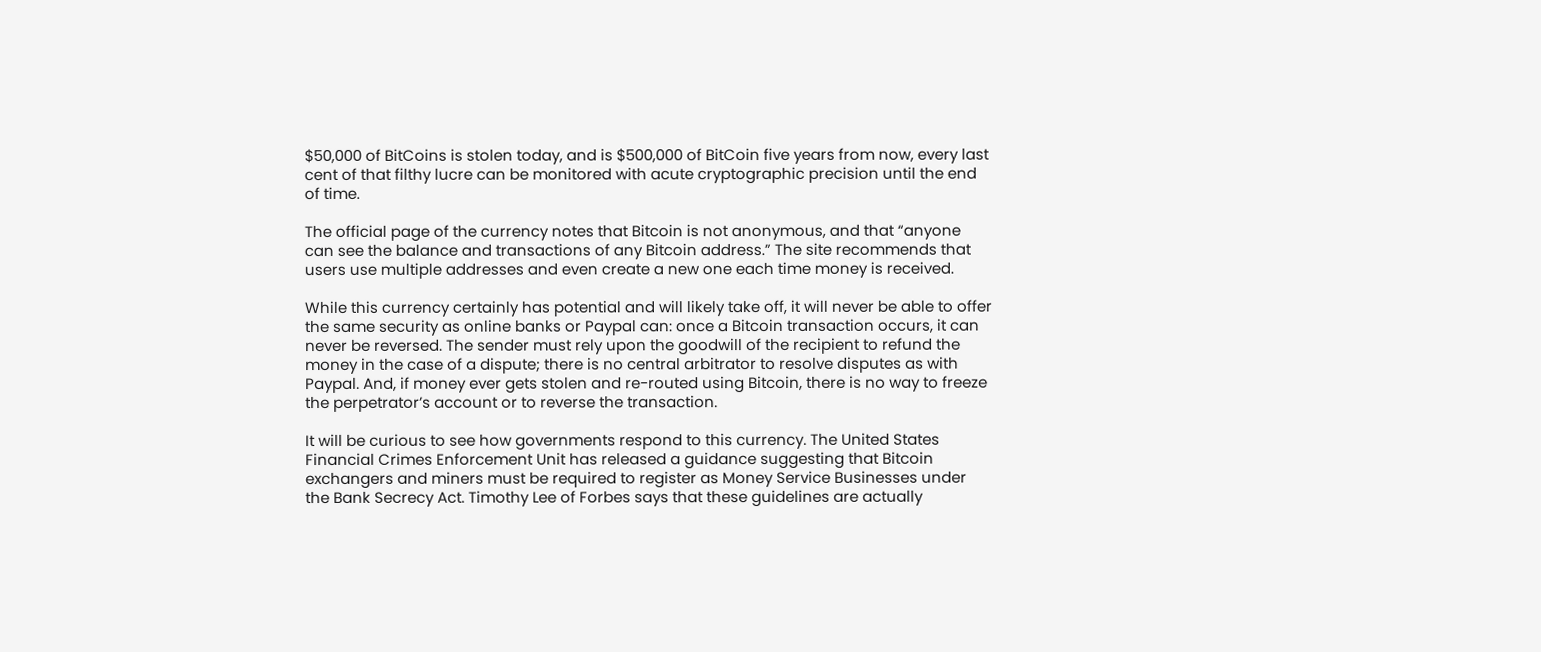$50,000 of BitCoins is stolen today, and is $500,000 of BitCoin five years from now, every last cent of that filthy lucre can be monitored with acute cryptographic precision until the end of time.

The official page of the currency notes that Bitcoin is not anonymous, and that “anyone can see the balance and transactions of any Bitcoin address.” The site recommends that users use multiple addresses and even create a new one each time money is received.

While this currency certainly has potential and will likely take off, it will never be able to offer the same security as online banks or Paypal can: once a Bitcoin transaction occurs, it can never be reversed. The sender must rely upon the goodwill of the recipient to refund the money in the case of a dispute; there is no central arbitrator to resolve disputes as with Paypal. And, if money ever gets stolen and re-routed using Bitcoin, there is no way to freeze the perpetrator’s account or to reverse the transaction.

It will be curious to see how governments respond to this currency. The United States Financial Crimes Enforcement Unit has released a guidance suggesting that Bitcoin exchangers and miners must be required to register as Money Service Businesses under the Bank Secrecy Act. Timothy Lee of Forbes says that these guidelines are actually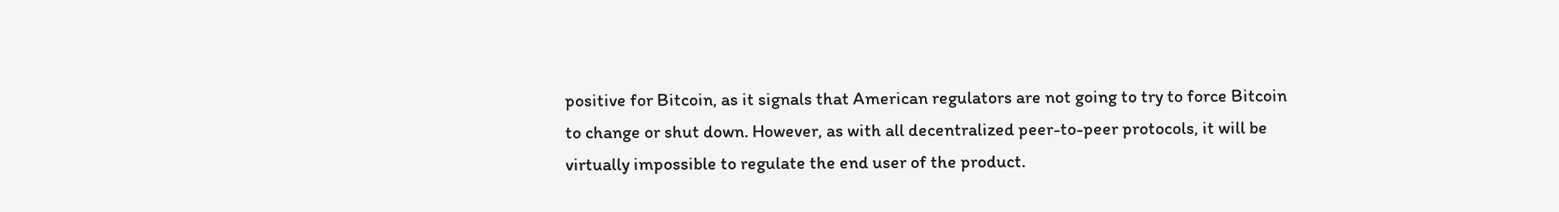positive for Bitcoin, as it signals that American regulators are not going to try to force Bitcoin to change or shut down. However, as with all decentralized peer-to-peer protocols, it will be virtually impossible to regulate the end user of the product.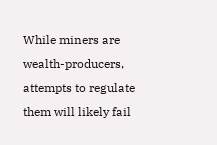While miners are wealth-producers, attempts to regulate them will likely fail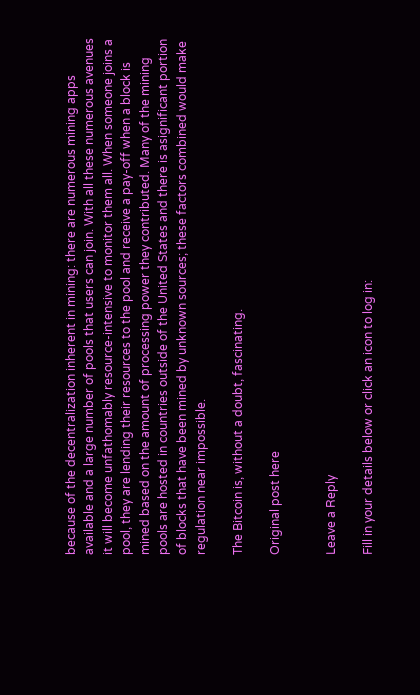because of the decentralization inherent in mining: there are numerous mining apps available and a large number of pools that users can join. With all these numerous avenues it will become unfathomably resource-intensive to monitor them all. When someone joins a pool, they are lending their resources to the pool and receive a pay-off when a block is mined based on the amount of processing power they contributed. Many of the mining pools are hosted in countries outside of the United States and there is asignificant portion of blocks that have been mined by unknown sources; these factors combined would make regulation near impossible.

The Bitcoin is, without a doubt, fascinating.

Original post here


Leave a Reply

Fill in your details below or click an icon to log in: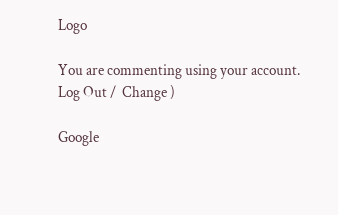Logo

You are commenting using your account. Log Out /  Change )

Google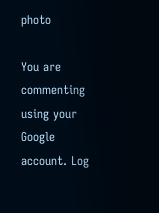photo

You are commenting using your Google account. Log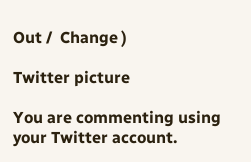Out /  Change )

Twitter picture

You are commenting using your Twitter account.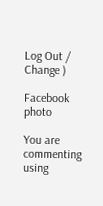Log Out /  Change )

Facebook photo

You are commenting using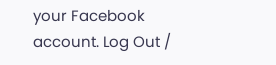your Facebook account. Log Out /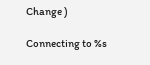Change )

Connecting to %s